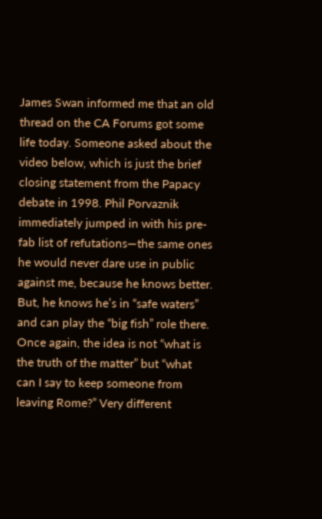James Swan informed me that an old thread on the CA Forums got some life today. Someone asked about the video below, which is just the brief closing statement from the Papacy debate in 1998. Phil Porvaznik immediately jumped in with his pre-fab list of refutations—the same ones he would never dare use in public against me, because he knows better. But, he knows he’s in “safe waters” and can play the “big fish” role there. Once again, the idea is not “what is the truth of the matter” but “what can I say to keep someone from leaving Rome?” Very different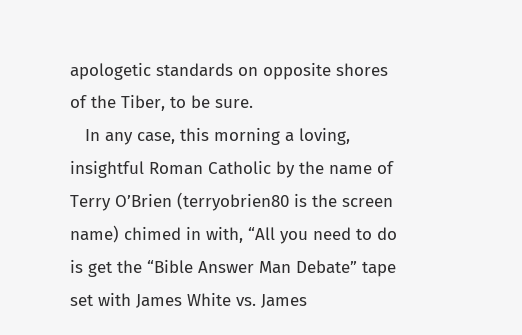apologetic standards on opposite shores of the Tiber, to be sure.
   In any case, this morning a loving, insightful Roman Catholic by the name of Terry O’Brien (terryobrien80 is the screen name) chimed in with, “All you need to do is get the “Bible Answer Man Debate” tape set with James White vs. James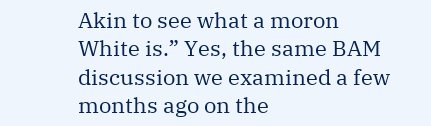Akin to see what a moron White is.” Yes, the same BAM discussion we examined a few months ago on the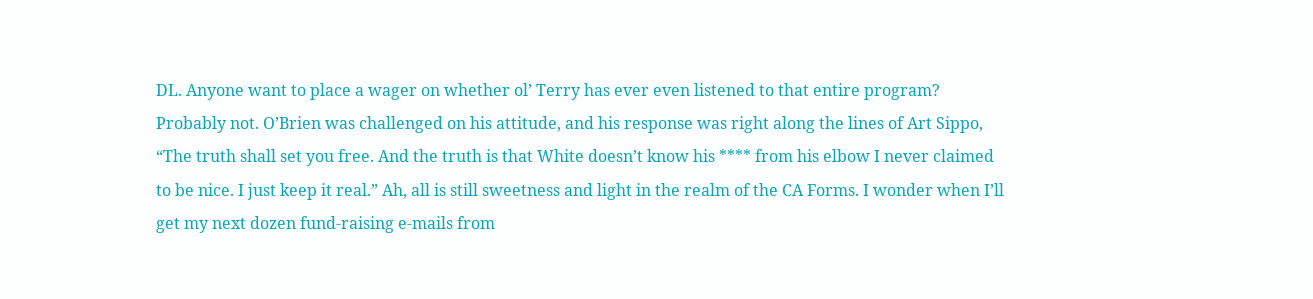DL. Anyone want to place a wager on whether ol’ Terry has ever even listened to that entire program? Probably not. O’Brien was challenged on his attitude, and his response was right along the lines of Art Sippo, “The truth shall set you free. And the truth is that White doesn’t know his **** from his elbow I never claimed to be nice. I just keep it real.” Ah, all is still sweetness and light in the realm of the CA Forms. I wonder when I’ll get my next dozen fund-raising e-mails from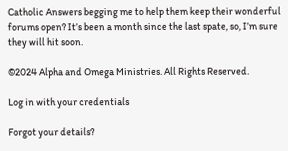Catholic Answers begging me to help them keep their wonderful forums open? It’s been a month since the last spate, so, I’m sure they will hit soon.

©2024 Alpha and Omega Ministries. All Rights Reserved.

Log in with your credentials

Forgot your details?